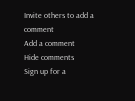Invite others to add a comment
Add a comment
Hide comments
Sign up for a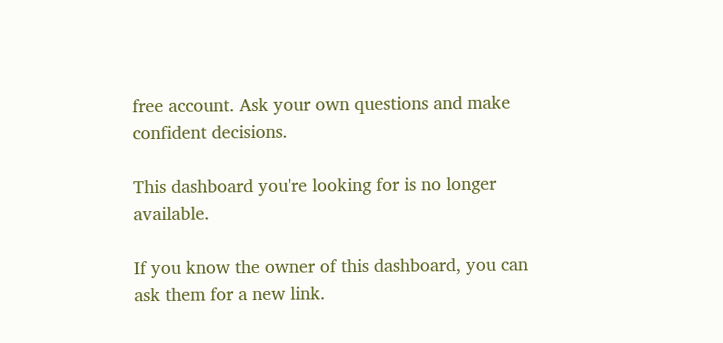free account. Ask your own questions and make confident decisions.

This dashboard you're looking for is no longer available.

If you know the owner of this dashboard, you can ask them for a new link.